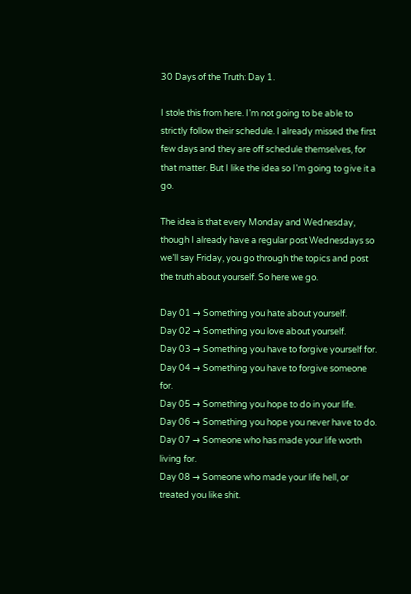30 Days of the Truth: Day 1.

I stole this from here. I’m not going to be able to strictly follow their schedule. I already missed the first few days and they are off schedule themselves, for that matter. But I like the idea so I’m going to give it a go.

The idea is that every Monday and Wednesday, though I already have a regular post Wednesdays so we’ll say Friday, you go through the topics and post the truth about yourself. So here we go.

Day 01 → Something you hate about yourself.
Day 02 → Something you love about yourself.
Day 03 → Something you have to forgive yourself for.
Day 04 → Something you have to forgive someone for.
Day 05 → Something you hope to do in your life.
Day 06 → Something you hope you never have to do.
Day 07 → Someone who has made your life worth living for.
Day 08 → Someone who made your life hell, or treated you like shit.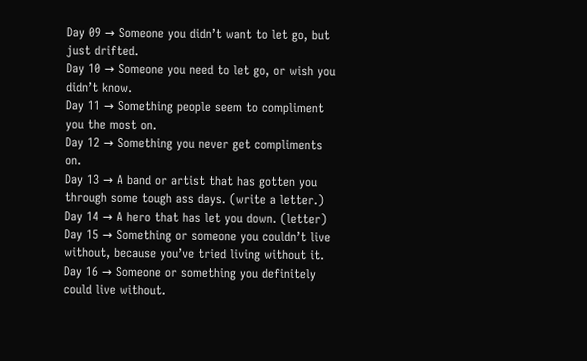Day 09 → Someone you didn’t want to let go, but just drifted.
Day 10 → Someone you need to let go, or wish you didn’t know.
Day 11 → Something people seem to compliment you the most on.
Day 12 → Something you never get compliments on.
Day 13 → A band or artist that has gotten you through some tough ass days. (write a letter.)
Day 14 → A hero that has let you down. (letter)
Day 15 → Something or someone you couldn’t live without, because you’ve tried living without it.
Day 16 → Someone or something you definitely could live without.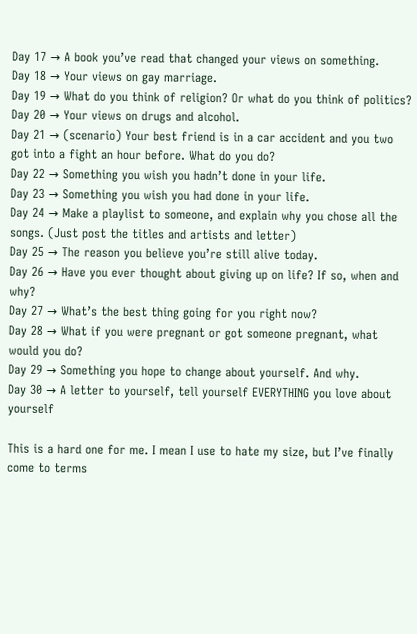Day 17 → A book you’ve read that changed your views on something.
Day 18 → Your views on gay marriage.
Day 19 → What do you think of religion? Or what do you think of politics?
Day 20 → Your views on drugs and alcohol.
Day 21 → (scenario) Your best friend is in a car accident and you two got into a fight an hour before. What do you do?
Day 22 → Something you wish you hadn’t done in your life.
Day 23 → Something you wish you had done in your life.
Day 24 → Make a playlist to someone, and explain why you chose all the songs. (Just post the titles and artists and letter)
Day 25 → The reason you believe you’re still alive today.
Day 26 → Have you ever thought about giving up on life? If so, when and why?
Day 27 → What’s the best thing going for you right now?
Day 28 → What if you were pregnant or got someone pregnant, what would you do?
Day 29 → Something you hope to change about yourself. And why.
Day 30 → A letter to yourself, tell yourself EVERYTHING you love about yourself

This is a hard one for me. I mean I use to hate my size, but I’ve finally come to terms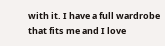with it. I have a full wardrobe that fits me and I love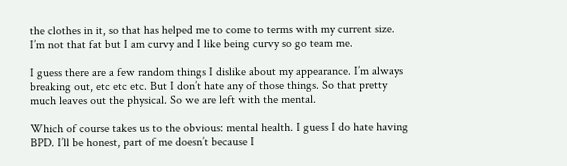the clothes in it, so that has helped me to come to terms with my current size. I’m not that fat but I am curvy and I like being curvy so go team me.

I guess there are a few random things I dislike about my appearance. I’m always breaking out, etc etc etc. But I don’t hate any of those things. So that pretty much leaves out the physical. So we are left with the mental.

Which of course takes us to the obvious: mental health. I guess I do hate having BPD. I’ll be honest, part of me doesn’t because I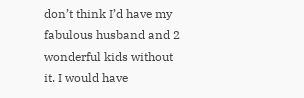don’t think I’d have my fabulous husband and 2 wonderful kids without it. I would have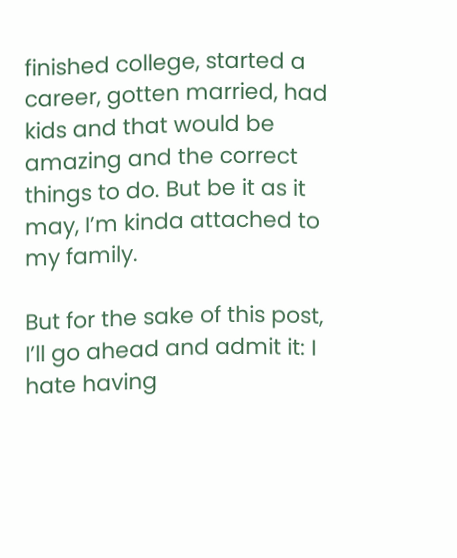finished college, started a career, gotten married, had kids and that would be amazing and the correct things to do. But be it as it may, I’m kinda attached to my family.

But for the sake of this post, I’ll go ahead and admit it: I hate having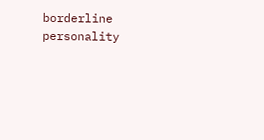borderline personality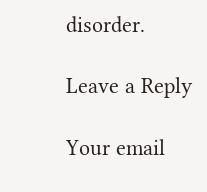disorder.

Leave a Reply

Your email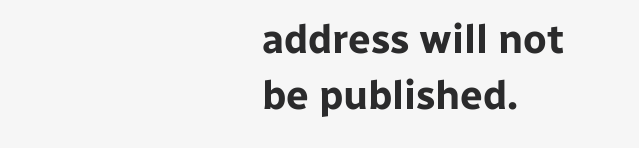address will not be published.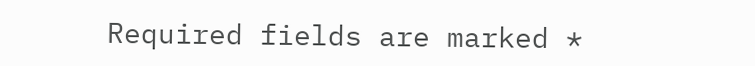Required fields are marked *